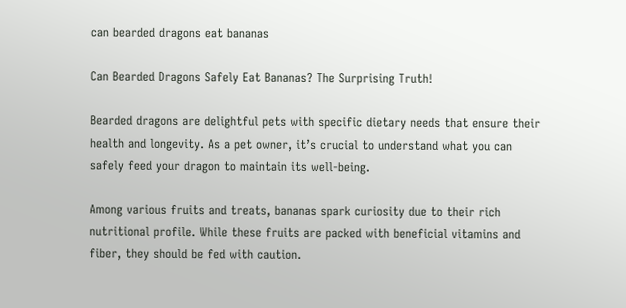can bearded dragons eat bananas

Can Bearded Dragons Safely Eat Bananas? The Surprising Truth!

Bearded dragons are delightful pets with specific dietary needs that ensure their health and longevity. As a pet owner, it’s crucial to understand what you can safely feed your dragon to maintain its well-being.

Among various fruits and treats, bananas spark curiosity due to their rich nutritional profile. While these fruits are packed with beneficial vitamins and fiber, they should be fed with caution.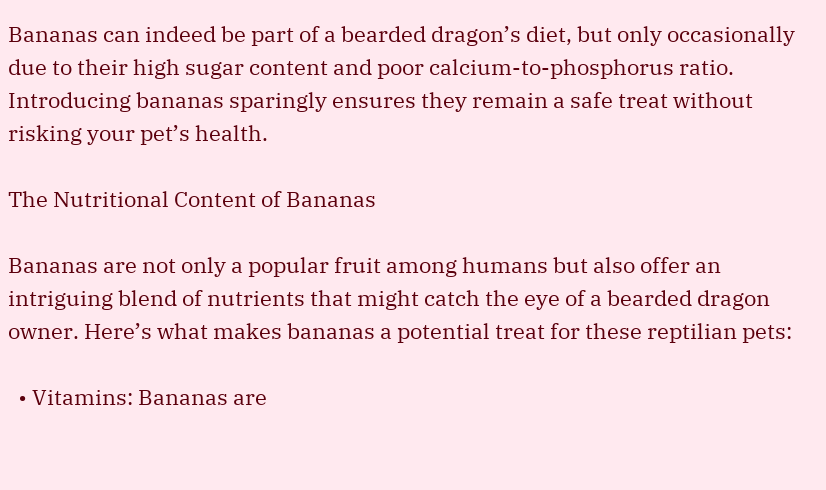Bananas can indeed be part of a bearded dragon’s diet, but only occasionally due to their high sugar content and poor calcium-to-phosphorus ratio. Introducing bananas sparingly ensures they remain a safe treat without risking your pet’s health.

The Nutritional Content of Bananas

Bananas are not only a popular fruit among humans but also offer an intriguing blend of nutrients that might catch the eye of a bearded dragon owner. Here’s what makes bananas a potential treat for these reptilian pets:

  • Vitamins: Bananas are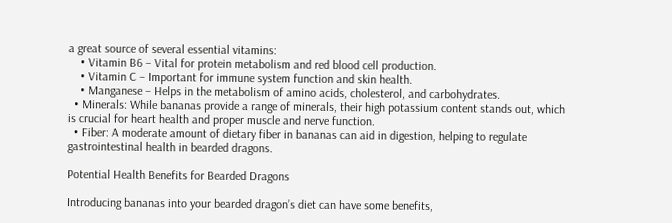a great source of several essential vitamins:
    • Vitamin B6 – Vital for protein metabolism and red blood cell production.
    • Vitamin C – Important for immune system function and skin health.
    • Manganese – Helps in the metabolism of amino acids, cholesterol, and carbohydrates.
  • Minerals: While bananas provide a range of minerals, their high potassium content stands out, which is crucial for heart health and proper muscle and nerve function.
  • Fiber: A moderate amount of dietary fiber in bananas can aid in digestion, helping to regulate gastrointestinal health in bearded dragons.

Potential Health Benefits for Bearded Dragons

Introducing bananas into your bearded dragon’s diet can have some benefits,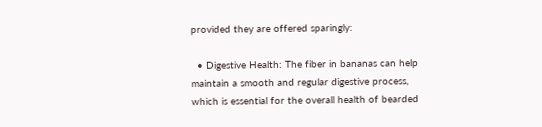provided they are offered sparingly:

  • Digestive Health: The fiber in bananas can help maintain a smooth and regular digestive process, which is essential for the overall health of bearded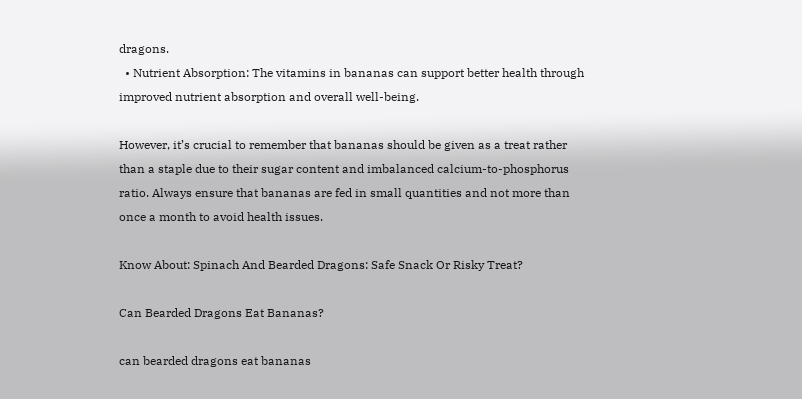dragons.
  • Nutrient Absorption: The vitamins in bananas can support better health through improved nutrient absorption and overall well-being.

However, it’s crucial to remember that bananas should be given as a treat rather than a staple due to their sugar content and imbalanced calcium-to-phosphorus ratio. Always ensure that bananas are fed in small quantities and not more than once a month to avoid health issues.

Know About: Spinach And Bearded Dragons: Safe Snack Or Risky Treat?

Can Bearded Dragons Eat Bananas?

can bearded dragons eat bananas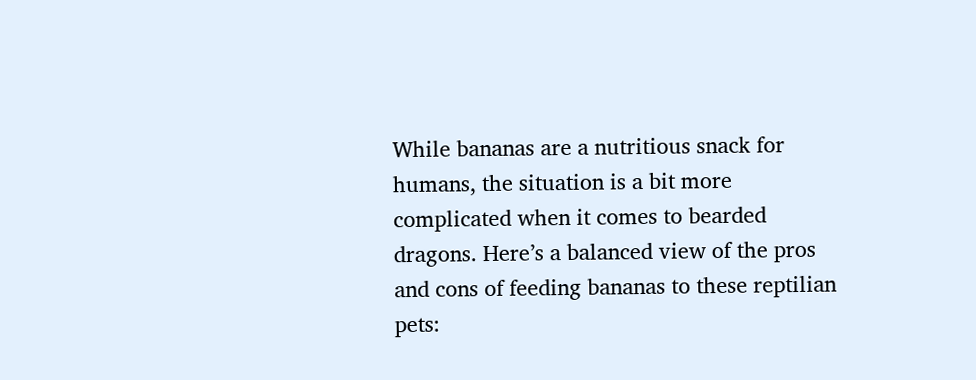While bananas are a nutritious snack for humans, the situation is a bit more complicated when it comes to bearded dragons. Here’s a balanced view of the pros and cons of feeding bananas to these reptilian pets: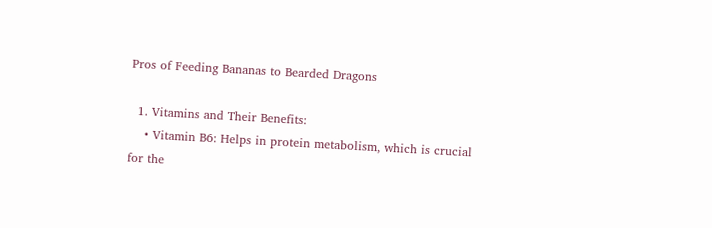Pros of Feeding Bananas to Bearded Dragons

  1. Vitamins and Their Benefits:
    • Vitamin B6: Helps in protein metabolism, which is crucial for the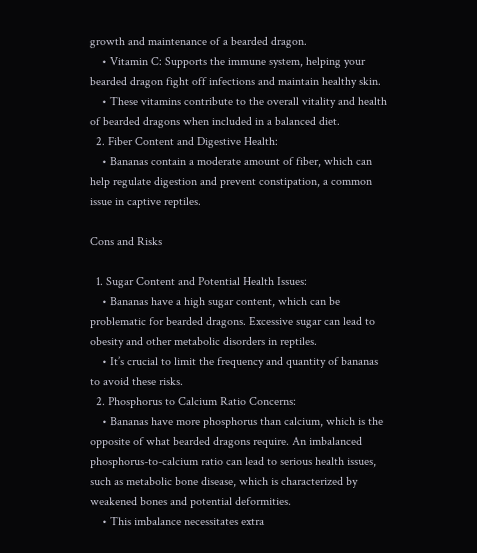growth and maintenance of a bearded dragon.
    • Vitamin C: Supports the immune system, helping your bearded dragon fight off infections and maintain healthy skin.
    • These vitamins contribute to the overall vitality and health of bearded dragons when included in a balanced diet.
  2. Fiber Content and Digestive Health:
    • Bananas contain a moderate amount of fiber, which can help regulate digestion and prevent constipation, a common issue in captive reptiles.

Cons and Risks

  1. Sugar Content and Potential Health Issues:
    • Bananas have a high sugar content, which can be problematic for bearded dragons. Excessive sugar can lead to obesity and other metabolic disorders in reptiles.
    • It’s crucial to limit the frequency and quantity of bananas to avoid these risks.
  2. Phosphorus to Calcium Ratio Concerns:
    • Bananas have more phosphorus than calcium, which is the opposite of what bearded dragons require. An imbalanced phosphorus-to-calcium ratio can lead to serious health issues, such as metabolic bone disease, which is characterized by weakened bones and potential deformities.
    • This imbalance necessitates extra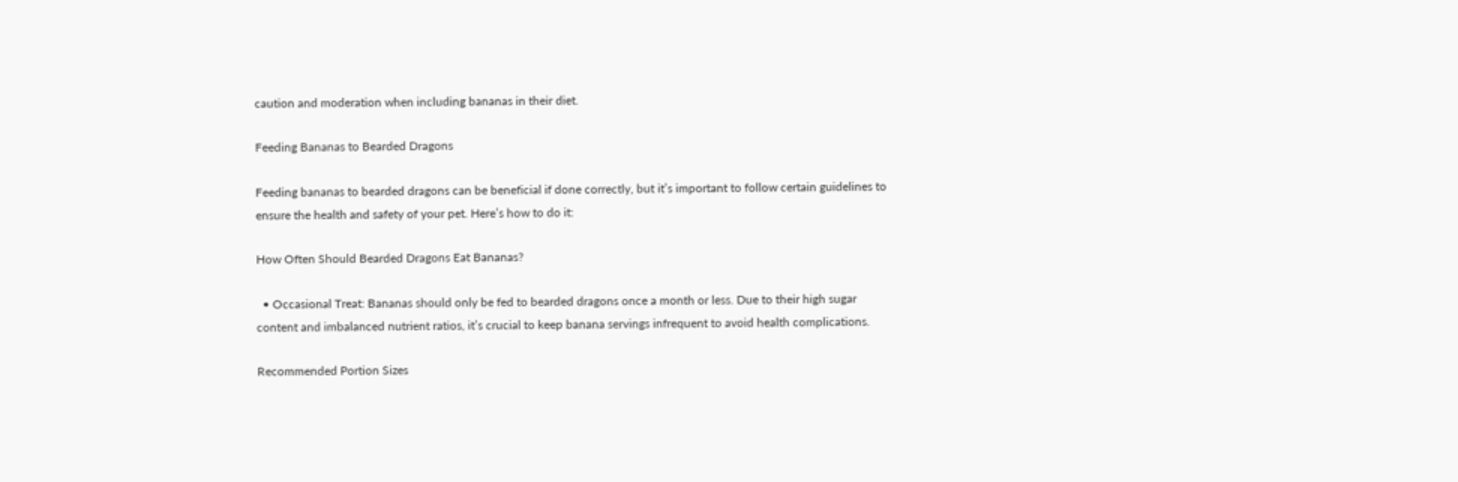caution and moderation when including bananas in their diet.

Feeding Bananas to Bearded Dragons

Feeding bananas to bearded dragons can be beneficial if done correctly, but it’s important to follow certain guidelines to ensure the health and safety of your pet. Here’s how to do it:

How Often Should Bearded Dragons Eat Bananas?

  • Occasional Treat: Bananas should only be fed to bearded dragons once a month or less. Due to their high sugar content and imbalanced nutrient ratios, it’s crucial to keep banana servings infrequent to avoid health complications.

Recommended Portion Sizes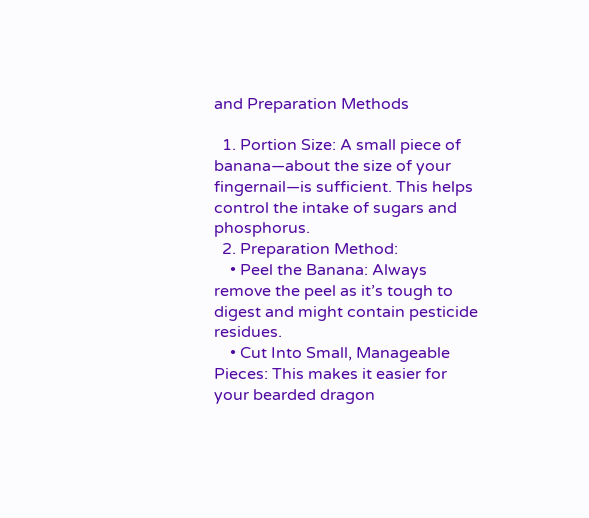and Preparation Methods

  1. Portion Size: A small piece of banana—about the size of your fingernail—is sufficient. This helps control the intake of sugars and phosphorus.
  2. Preparation Method:
    • Peel the Banana: Always remove the peel as it’s tough to digest and might contain pesticide residues.
    • Cut Into Small, Manageable Pieces: This makes it easier for your bearded dragon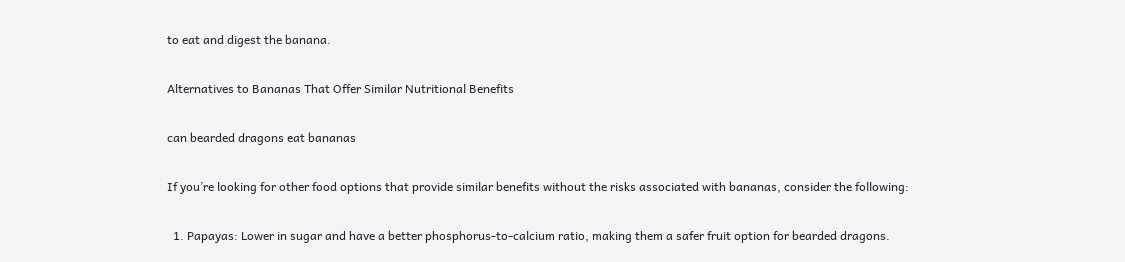to eat and digest the banana.

Alternatives to Bananas That Offer Similar Nutritional Benefits

can bearded dragons eat bananas

If you’re looking for other food options that provide similar benefits without the risks associated with bananas, consider the following:

  1. Papayas: Lower in sugar and have a better phosphorus-to-calcium ratio, making them a safer fruit option for bearded dragons.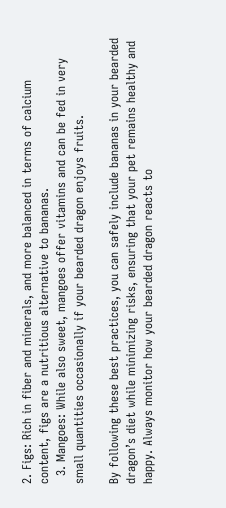2. Figs: Rich in fiber and minerals, and more balanced in terms of calcium content, figs are a nutritious alternative to bananas.
  3. Mangoes: While also sweet, mangoes offer vitamins and can be fed in very small quantities occasionally if your bearded dragon enjoys fruits.

By following these best practices, you can safely include bananas in your bearded dragon’s diet while minimizing risks, ensuring that your pet remains healthy and happy. Always monitor how your bearded dragon reacts to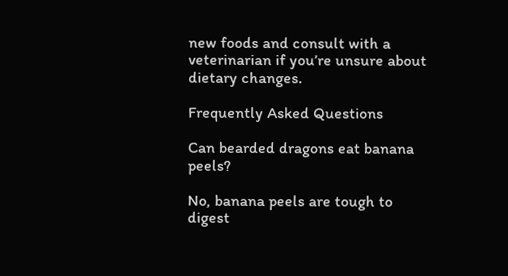new foods and consult with a veterinarian if you’re unsure about dietary changes.

Frequently Asked Questions

Can bearded dragons eat banana peels?

No, banana peels are tough to digest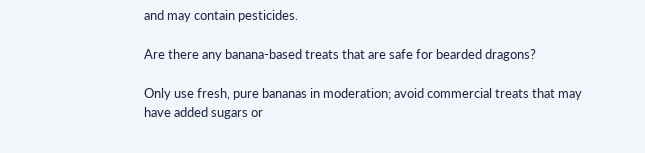and may contain pesticides.

Are there any banana-based treats that are safe for bearded dragons?

Only use fresh, pure bananas in moderation; avoid commercial treats that may have added sugars or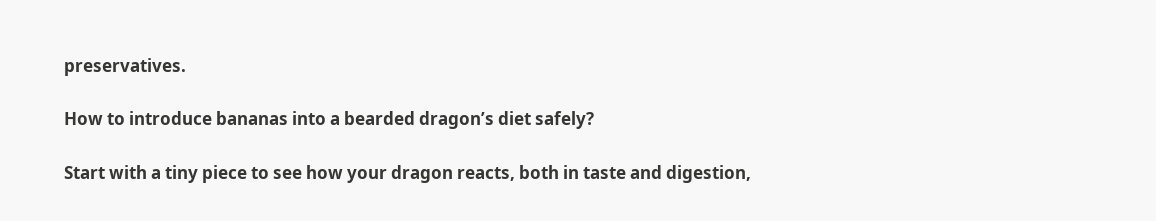preservatives.

How to introduce bananas into a bearded dragon’s diet safely?

Start with a tiny piece to see how your dragon reacts, both in taste and digestion,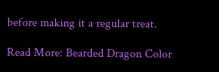before making it a regular treat.

Read More: Bearded Dragon Color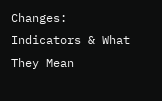Changes: Indicators & What They Mean